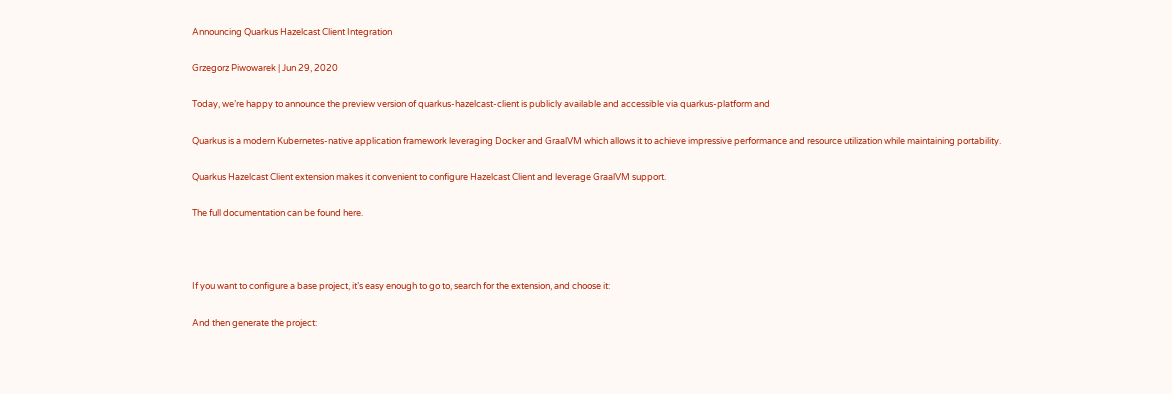Announcing Quarkus Hazelcast Client Integration

Grzegorz Piwowarek | Jun 29, 2020

Today, we’re happy to announce the preview version of quarkus-hazelcast-client is publicly available and accessible via quarkus-platform and

Quarkus is a modern Kubernetes-native application framework leveraging Docker and GraalVM which allows it to achieve impressive performance and resource utilization while maintaining portability.

Quarkus Hazelcast Client extension makes it convenient to configure Hazelcast Client and leverage GraalVM support.

The full documentation can be found here.



If you want to configure a base project, it’s easy enough to go to, search for the extension, and choose it:

And then generate the project: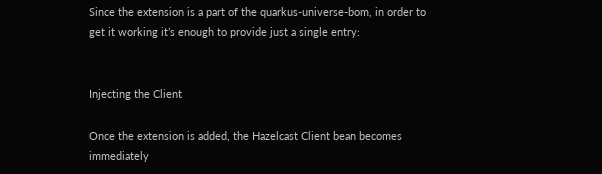Since the extension is a part of the quarkus-universe-bom, in order to get it working it’s enough to provide just a single entry:


Injecting the Client

Once the extension is added, the Hazelcast Client bean becomes immediately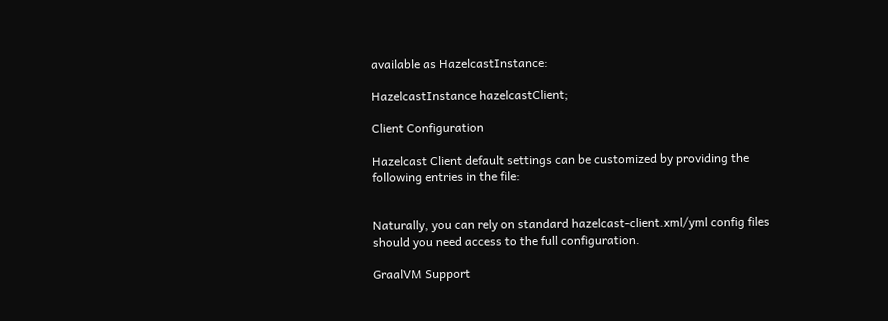available as HazelcastInstance:

HazelcastInstance hazelcastClient;

Client Configuration

Hazelcast Client default settings can be customized by providing the following entries in the file:


Naturally, you can rely on standard hazelcast-client.xml/yml config files should you need access to the full configuration.

GraalVM Support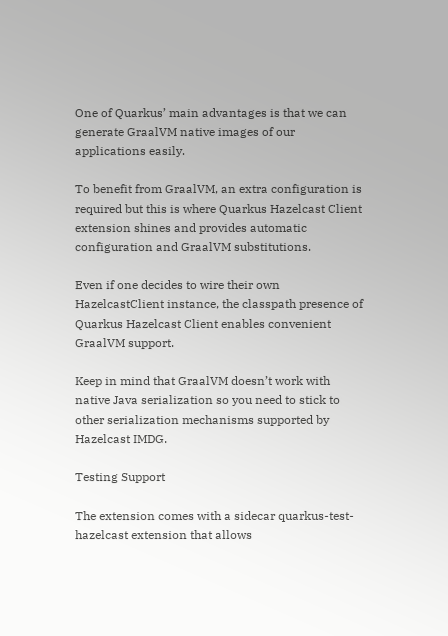One of Quarkus’ main advantages is that we can generate GraalVM native images of our applications easily.

To benefit from GraalVM, an extra configuration is required but this is where Quarkus Hazelcast Client extension shines and provides automatic configuration and GraalVM substitutions.

Even if one decides to wire their own HazelcastClient instance, the classpath presence of Quarkus Hazelcast Client enables convenient GraalVM support.

Keep in mind that GraalVM doesn’t work with native Java serialization so you need to stick to other serialization mechanisms supported by Hazelcast IMDG.

Testing Support

The extension comes with a sidecar quarkus-test-hazelcast extension that allows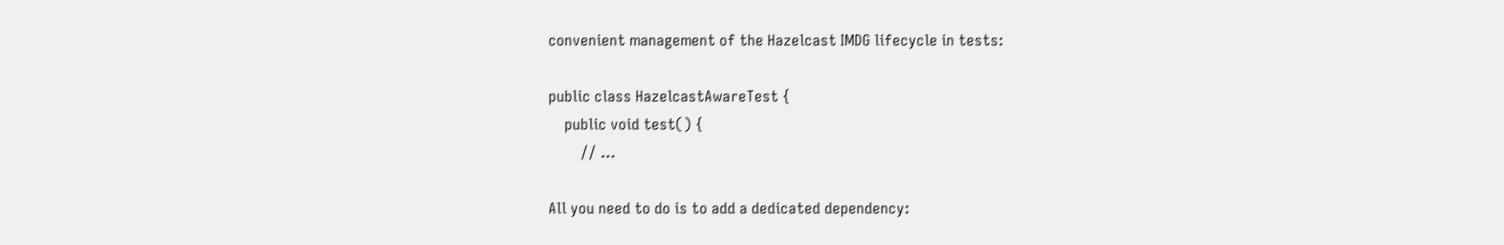convenient management of the Hazelcast IMDG lifecycle in tests:

public class HazelcastAwareTest {
    public void test() {
        // ...

All you need to do is to add a dedicated dependency: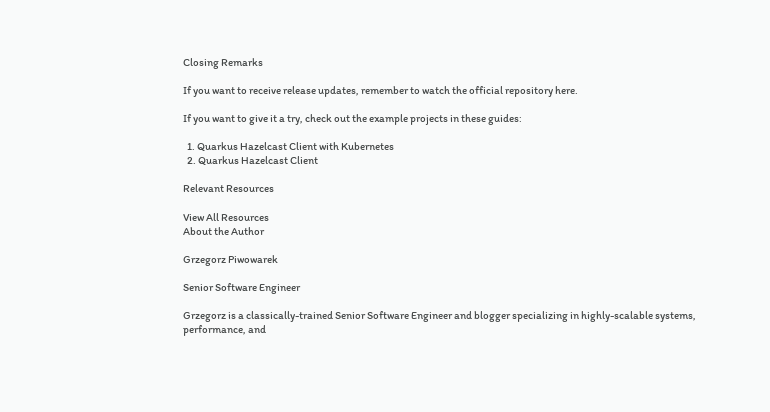Closing Remarks

If you want to receive release updates, remember to watch the official repository here.

If you want to give it a try, check out the example projects in these guides:

  1. Quarkus Hazelcast Client with Kubernetes
  2. Quarkus Hazelcast Client

Relevant Resources

View All Resources
About the Author

Grzegorz Piwowarek

Senior Software Engineer

Grzegorz is a classically-trained Senior Software Engineer and blogger specializing in highly-scalable systems, performance, and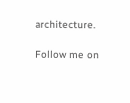architecture.

Follow me on